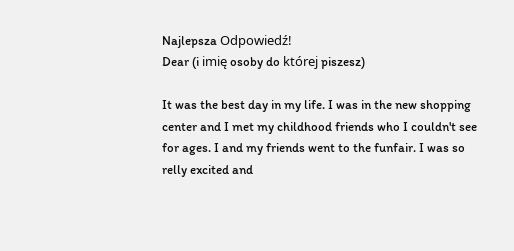Najlepsza Odpowiedź!
Dear (i imię osoby do której piszesz)

It was the best day in my life. I was in the new shopping center and I met my childhood friends who I couldn't see for ages. I and my friends went to the funfair. I was so relly excited and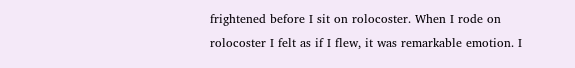frightened before I sit on rolocoster. When I rode on rolocoster I felt as if I flew, it was remarkable emotion. I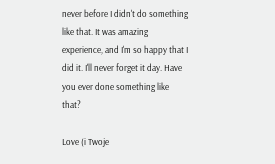never before I didn't do something like that. It was amazing experience, and I'm so happy that I did it. I'll never forget it day. Have you ever done something like that?

Love (i Twoje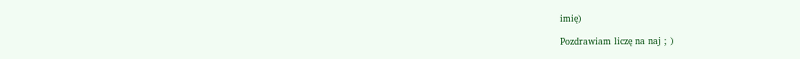imię)

Pozdrawiam liczę na naj ; )